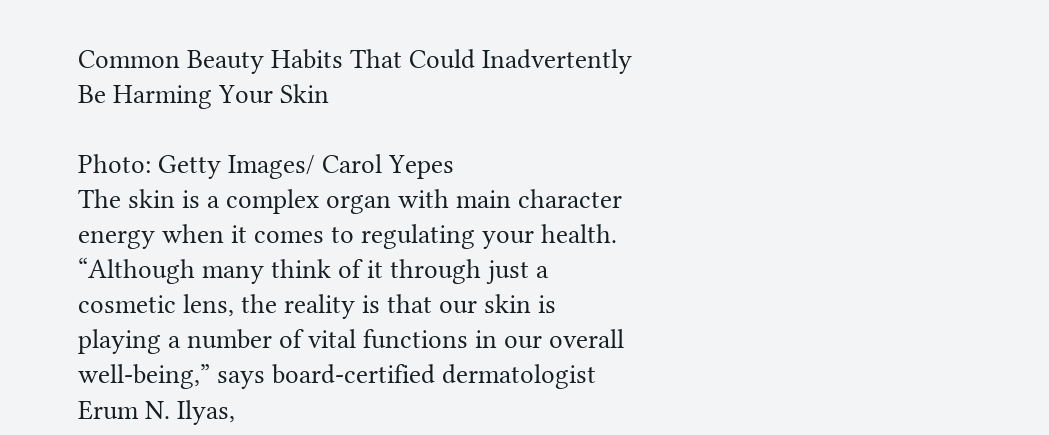Common Beauty Habits That Could Inadvertently Be Harming Your Skin

Photo: Getty Images/ Carol Yepes
The skin is a complex organ with main character energy when it comes to regulating your health. “Although many think of it through just a cosmetic lens, the reality is that our skin is playing a number of vital functions in our overall well-being,” says board-certified dermatologist Erum N. Ilyas,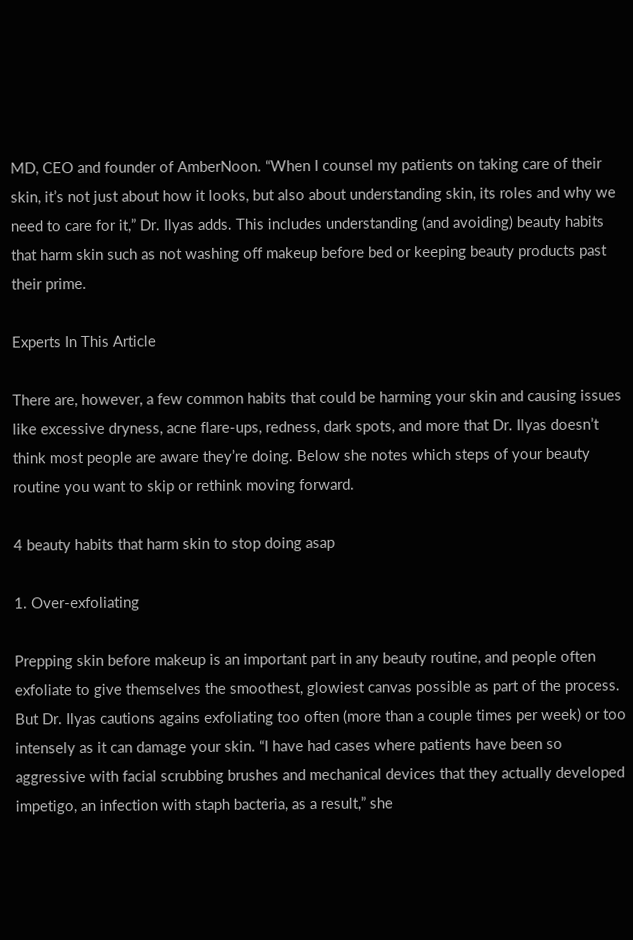MD, CEO and founder of AmberNoon. “When I counsel my patients on taking care of their skin, it’s not just about how it looks, but also about understanding skin, its roles and why we need to care for it,” Dr. Ilyas adds. This includes understanding (and avoiding) beauty habits that harm skin such as not washing off makeup before bed or keeping beauty products past their prime.

Experts In This Article

There are, however, a few common habits that could be harming your skin and causing issues like excessive dryness, acne flare-ups, redness, dark spots, and more that Dr. Ilyas doesn’t think most people are aware they’re doing. Below she notes which steps of your beauty routine you want to skip or rethink moving forward.

4 beauty habits that harm skin to stop doing asap

1. Over-exfoliating

Prepping skin before makeup is an important part in any beauty routine, and people often exfoliate to give themselves the smoothest, glowiest canvas possible as part of the process. But Dr. Ilyas cautions agains exfoliating too often (more than a couple times per week) or too intensely as it can damage your skin. “I have had cases where patients have been so aggressive with facial scrubbing brushes and mechanical devices that they actually developed impetigo, an infection with staph bacteria, as a result,” she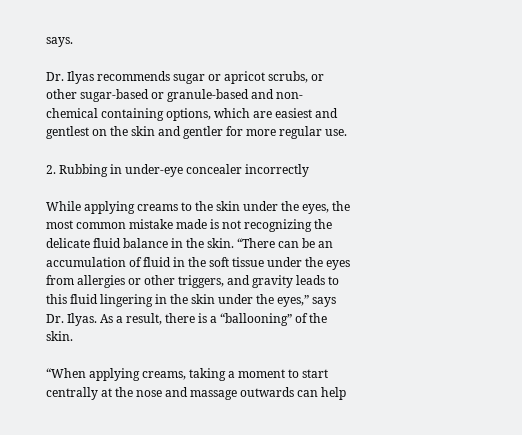says.

Dr. Ilyas recommends sugar or apricot scrubs, or other sugar-based or granule-based and non-chemical containing options, which are easiest and gentlest on the skin and gentler for more regular use.

2. Rubbing in under-eye concealer incorrectly

While applying creams to the skin under the eyes, the most common mistake made is not recognizing the delicate fluid balance in the skin. “There can be an accumulation of fluid in the soft tissue under the eyes from allergies or other triggers, and gravity leads to this fluid lingering in the skin under the eyes,” says Dr. Ilyas. As a result, there is a “ballooning” of the skin.

“When applying creams, taking a moment to start centrally at the nose and massage outwards can help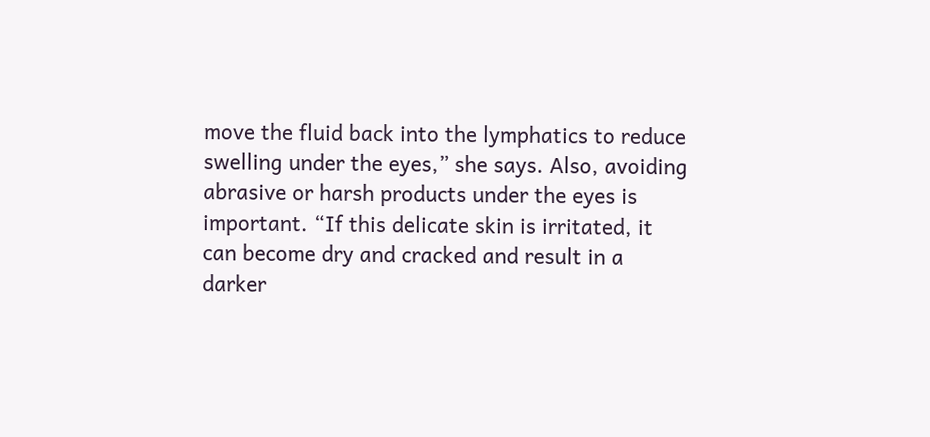move the fluid back into the lymphatics to reduce swelling under the eyes,” she says. Also, avoiding abrasive or harsh products under the eyes is important. “If this delicate skin is irritated, it can become dry and cracked and result in a darker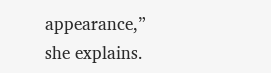appearance,” she explains.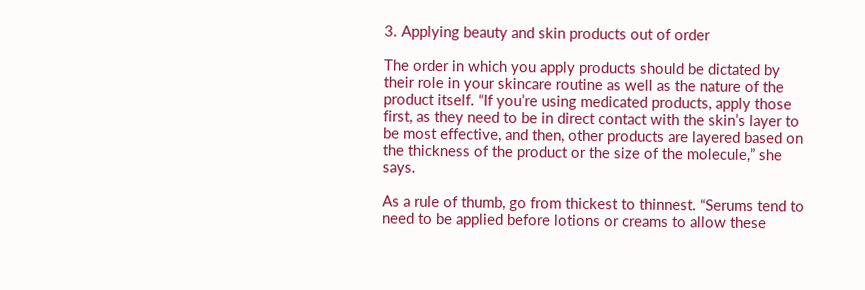3. Applying beauty and skin products out of order

The order in which you apply products should be dictated by their role in your skincare routine as well as the nature of the product itself. “If you’re using medicated products, apply those first, as they need to be in direct contact with the skin’s layer to be most effective, and then, other products are layered based on the thickness of the product or the size of the molecule,” she says.

As a rule of thumb, go from thickest to thinnest. “Serums tend to need to be applied before lotions or creams to allow these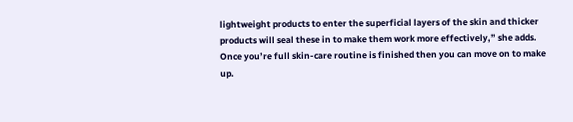lightweight products to enter the superficial layers of the skin and thicker products will seal these in to make them work more effectively,” she adds. Once you’re full skin-care routine is finished then you can move on to make up.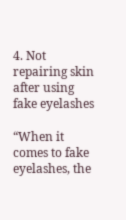4. Not repairing skin after using fake eyelashes

“When it comes to fake eyelashes, the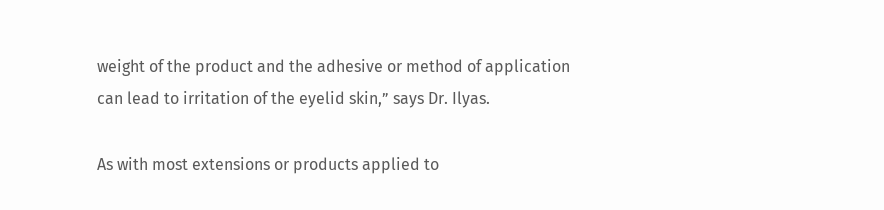weight of the product and the adhesive or method of application can lead to irritation of the eyelid skin,” says Dr. Ilyas.

As with most extensions or products applied to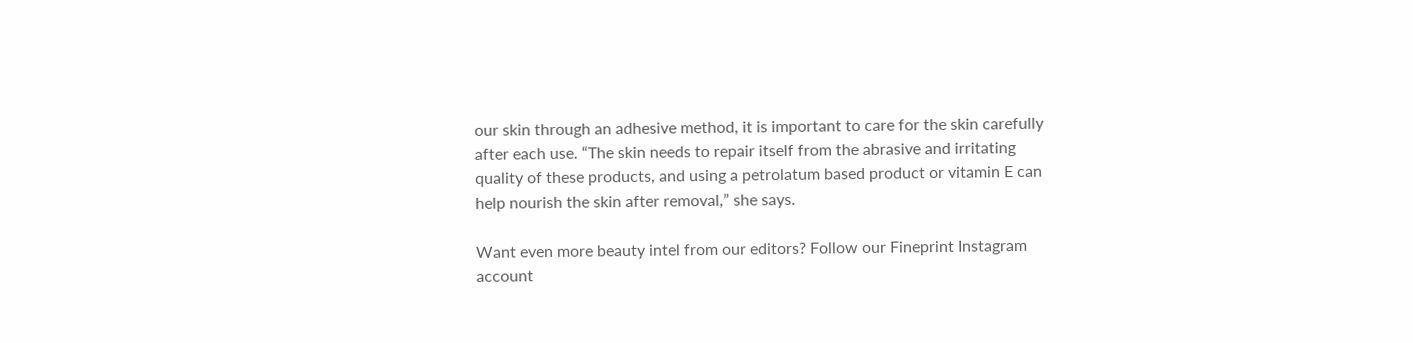our skin through an adhesive method, it is important to care for the skin carefully after each use. “The skin needs to repair itself from the abrasive and irritating quality of these products, and using a petrolatum based product or vitamin E can help nourish the skin after removal,” she says.

Want even more beauty intel from our editors? Follow our Fineprint Instagram account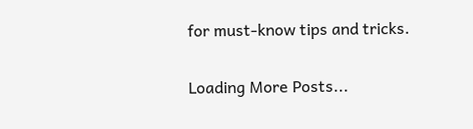for must-know tips and tricks.


Loading More Posts...